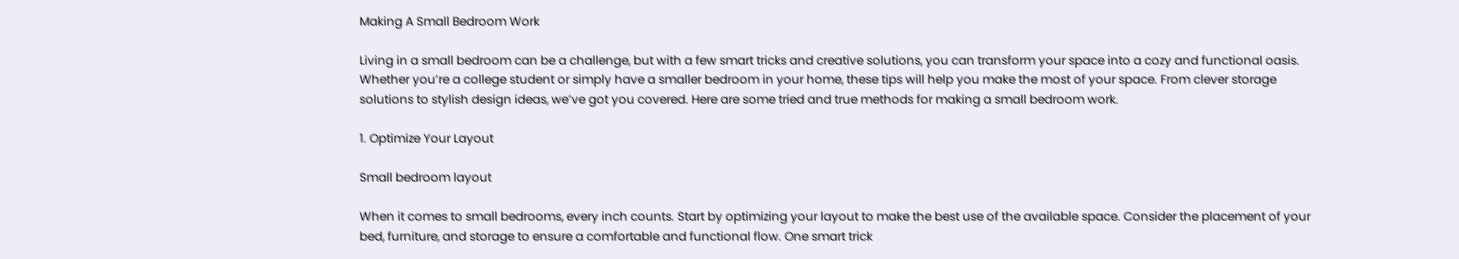Making A Small Bedroom Work

Living in a small bedroom can be a challenge, but with a few smart tricks and creative solutions, you can transform your space into a cozy and functional oasis. Whether you’re a college student or simply have a smaller bedroom in your home, these tips will help you make the most of your space. From clever storage solutions to stylish design ideas, we’ve got you covered. Here are some tried and true methods for making a small bedroom work.

1. Optimize Your Layout

Small bedroom layout

When it comes to small bedrooms, every inch counts. Start by optimizing your layout to make the best use of the available space. Consider the placement of your bed, furniture, and storage to ensure a comfortable and functional flow. One smart trick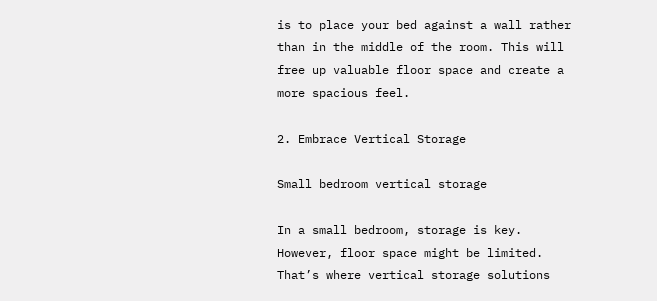is to place your bed against a wall rather than in the middle of the room. This will free up valuable floor space and create a more spacious feel.

2. Embrace Vertical Storage

Small bedroom vertical storage

In a small bedroom, storage is key. However, floor space might be limited. That’s where vertical storage solutions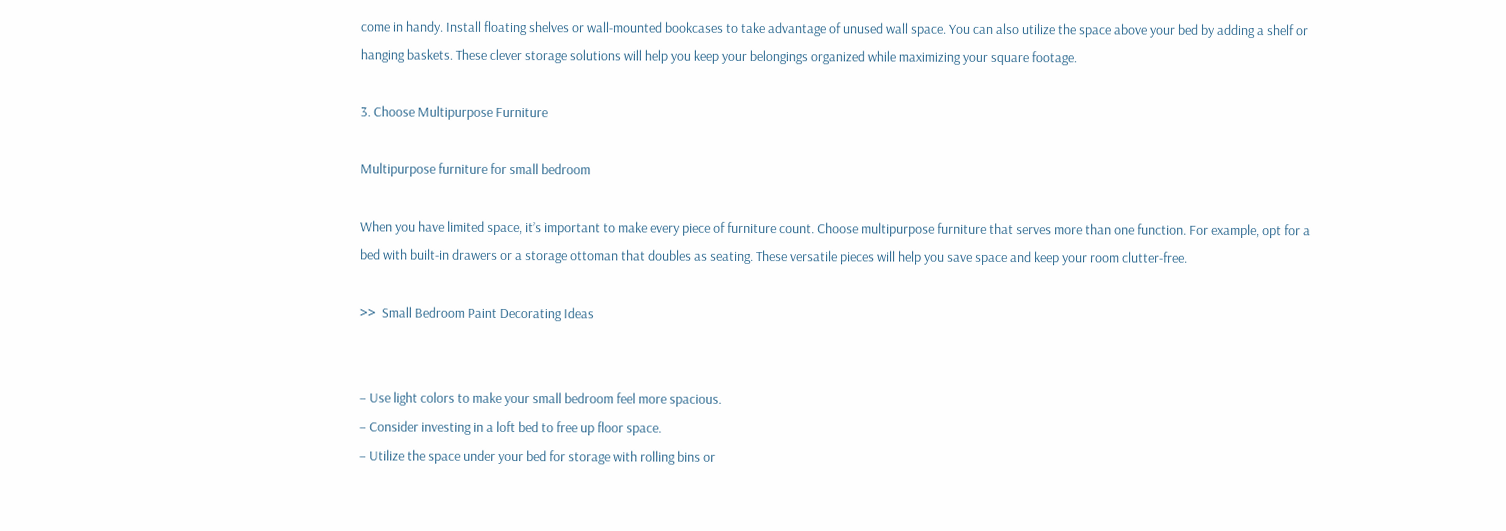come in handy. Install floating shelves or wall-mounted bookcases to take advantage of unused wall space. You can also utilize the space above your bed by adding a shelf or hanging baskets. These clever storage solutions will help you keep your belongings organized while maximizing your square footage.

3. Choose Multipurpose Furniture

Multipurpose furniture for small bedroom

When you have limited space, it’s important to make every piece of furniture count. Choose multipurpose furniture that serves more than one function. For example, opt for a bed with built-in drawers or a storage ottoman that doubles as seating. These versatile pieces will help you save space and keep your room clutter-free.

>>  Small Bedroom Paint Decorating Ideas


– Use light colors to make your small bedroom feel more spacious.
– Consider investing in a loft bed to free up floor space.
– Utilize the space under your bed for storage with rolling bins or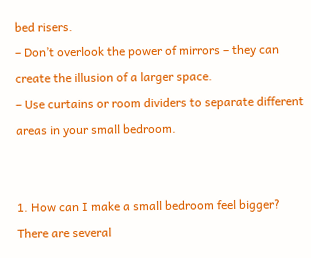bed risers.
– Don’t overlook the power of mirrors – they can create the illusion of a larger space.
– Use curtains or room dividers to separate different areas in your small bedroom.


1. How can I make a small bedroom feel bigger?
There are several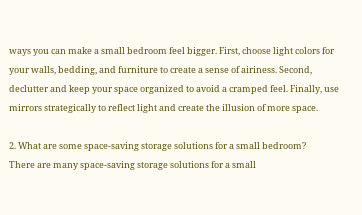ways you can make a small bedroom feel bigger. First, choose light colors for your walls, bedding, and furniture to create a sense of airiness. Second, declutter and keep your space organized to avoid a cramped feel. Finally, use mirrors strategically to reflect light and create the illusion of more space.

2. What are some space-saving storage solutions for a small bedroom?
There are many space-saving storage solutions for a small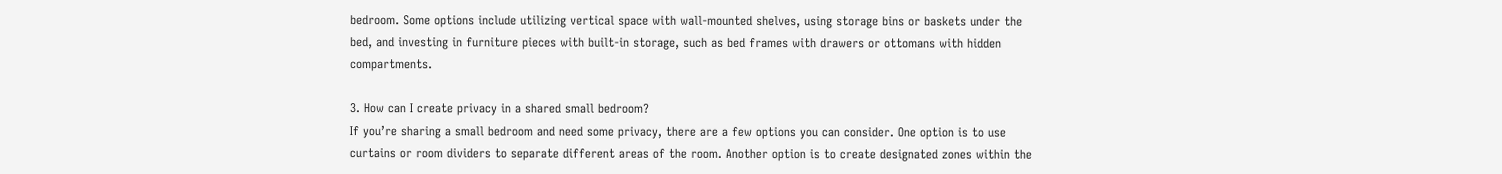bedroom. Some options include utilizing vertical space with wall-mounted shelves, using storage bins or baskets under the bed, and investing in furniture pieces with built-in storage, such as bed frames with drawers or ottomans with hidden compartments.

3. How can I create privacy in a shared small bedroom?
If you’re sharing a small bedroom and need some privacy, there are a few options you can consider. One option is to use curtains or room dividers to separate different areas of the room. Another option is to create designated zones within the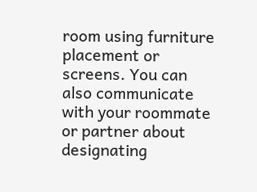room using furniture placement or screens. You can also communicate with your roommate or partner about designating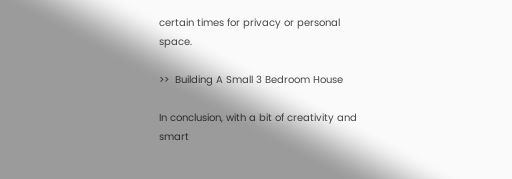certain times for privacy or personal space.

>>  Building A Small 3 Bedroom House

In conclusion, with a bit of creativity and smart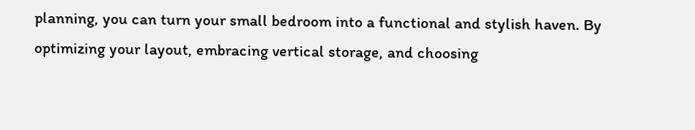planning, you can turn your small bedroom into a functional and stylish haven. By optimizing your layout, embracing vertical storage, and choosing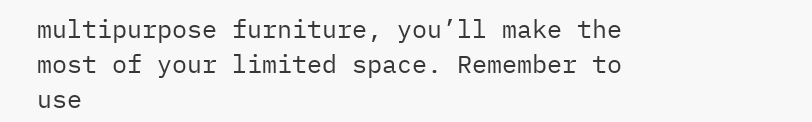multipurpose furniture, you’ll make the most of your limited space. Remember to use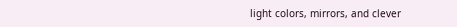light colors, mirrors, and clever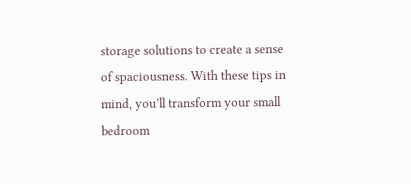storage solutions to create a sense of spaciousness. With these tips in mind, you’ll transform your small bedroom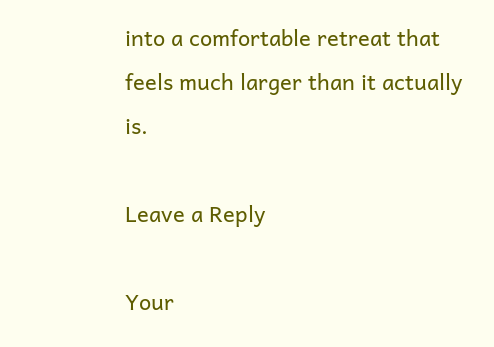into a comfortable retreat that feels much larger than it actually is.

Leave a Reply

Your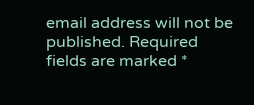email address will not be published. Required fields are marked *